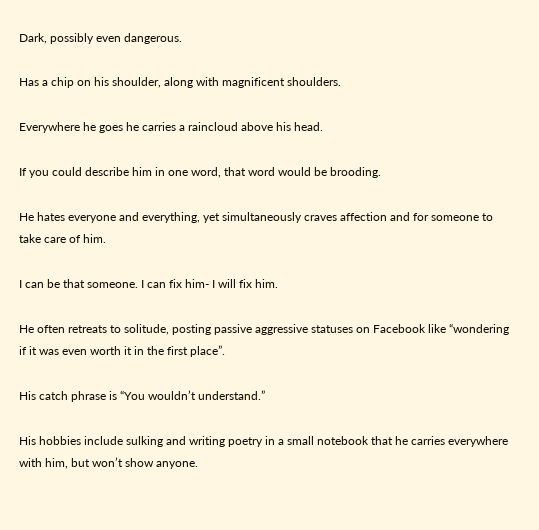Dark, possibly even dangerous.

Has a chip on his shoulder, along with magnificent shoulders.

Everywhere he goes he carries a raincloud above his head.

If you could describe him in one word, that word would be brooding.

He hates everyone and everything, yet simultaneously craves affection and for someone to take care of him.

I can be that someone. I can fix him- I will fix him.

He often retreats to solitude, posting passive aggressive statuses on Facebook like “wondering if it was even worth it in the first place”.

His catch phrase is “You wouldn’t understand.”

His hobbies include sulking and writing poetry in a small notebook that he carries everywhere with him, but won’t show anyone.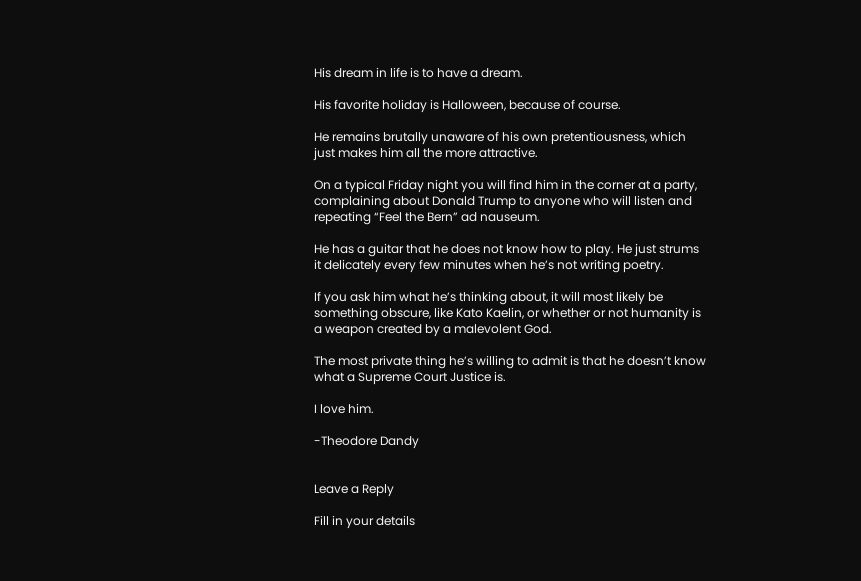His dream in life is to have a dream.

His favorite holiday is Halloween, because of course.

He remains brutally unaware of his own pretentiousness, which just makes him all the more attractive.

On a typical Friday night you will find him in the corner at a party, complaining about Donald Trump to anyone who will listen and repeating “Feel the Bern” ad nauseum.

He has a guitar that he does not know how to play. He just strums it delicately every few minutes when he’s not writing poetry.

If you ask him what he’s thinking about, it will most likely be something obscure, like Kato Kaelin, or whether or not humanity is a weapon created by a malevolent God.

The most private thing he’s willing to admit is that he doesn’t know what a Supreme Court Justice is.

I love him.

-Theodore Dandy


Leave a Reply

Fill in your details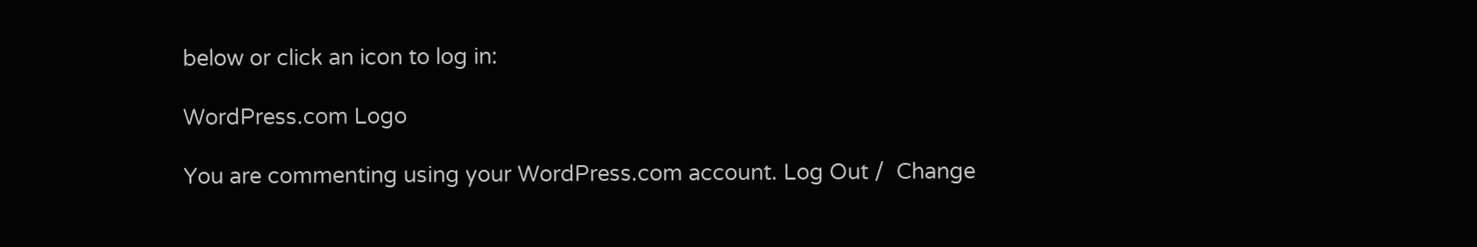below or click an icon to log in:

WordPress.com Logo

You are commenting using your WordPress.com account. Log Out /  Change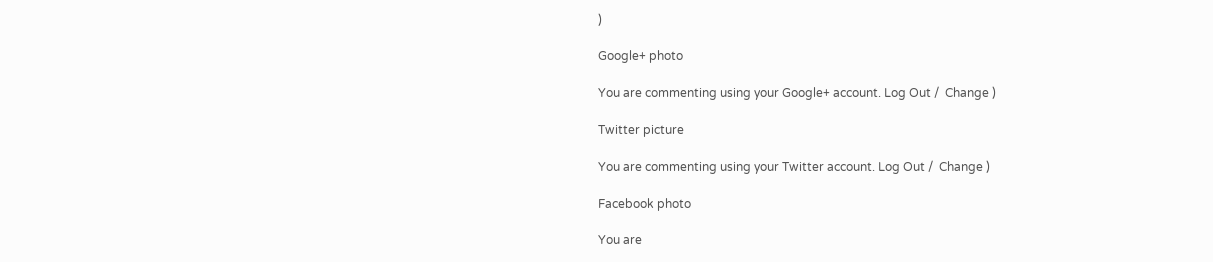)

Google+ photo

You are commenting using your Google+ account. Log Out /  Change )

Twitter picture

You are commenting using your Twitter account. Log Out /  Change )

Facebook photo

You are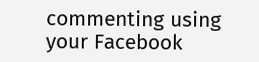commenting using your Facebook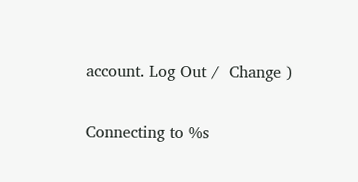account. Log Out /  Change )

Connecting to %s